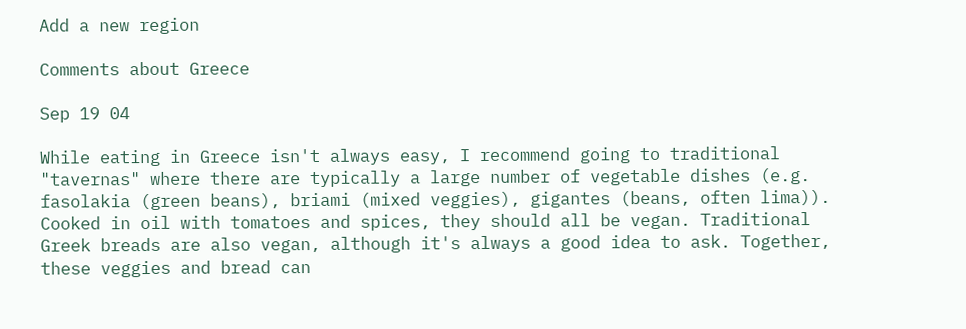Add a new region

Comments about Greece

Sep 19 04

While eating in Greece isn't always easy, I recommend going to traditional "tavernas" where there are typically a large number of vegetable dishes (e.g. fasolakia (green beans), briami (mixed veggies), gigantes (beans, often lima)). Cooked in oil with tomatoes and spices, they should all be vegan. Traditional Greek breads are also vegan, although it's always a good idea to ask. Together, these veggies and bread can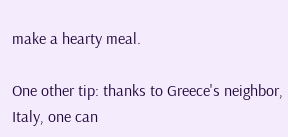make a hearty meal.

One other tip: thanks to Greece's neighbor, Italy, one can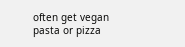often get vegan pasta or pizza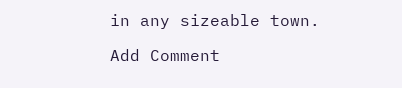in any sizeable town.

Add Comment